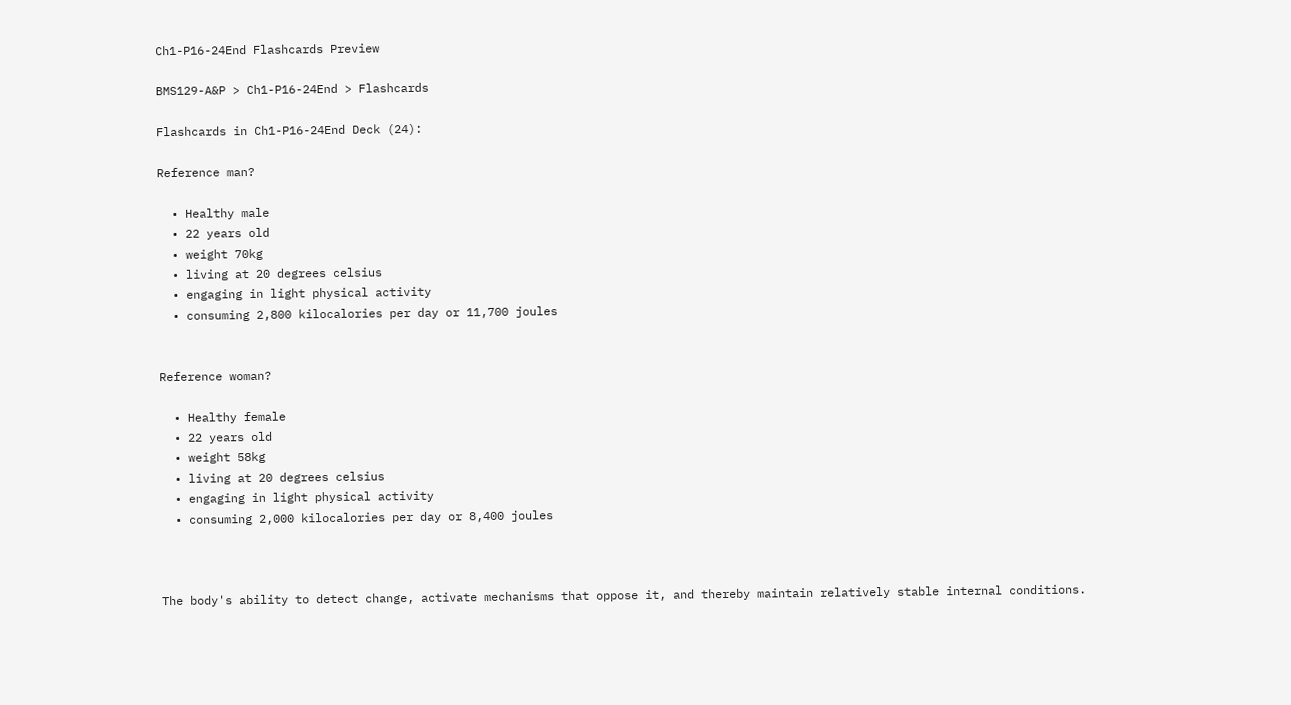Ch1-P16-24End Flashcards Preview

BMS129-A&P > Ch1-P16-24End > Flashcards

Flashcards in Ch1-P16-24End Deck (24):

Reference man?

  • Healthy male
  • 22 years old
  • weight 70kg
  • living at 20 degrees celsius
  • engaging in light physical activity
  • consuming 2,800 kilocalories per day or 11,700 joules


Reference woman?

  • Healthy female
  • 22 years old
  • weight 58kg
  • living at 20 degrees celsius
  • engaging in light physical activity
  • consuming 2,000 kilocalories per day or 8,400 joules



The body's ability to detect change, activate mechanisms that oppose it, and thereby maintain relatively stable internal conditions.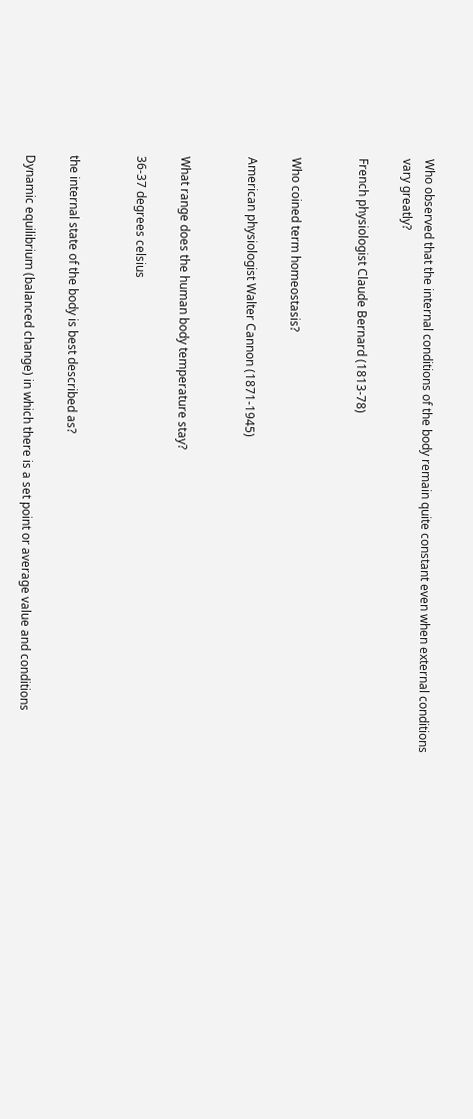Who observed that the internal conditions of the body remain quite constant even when external conditions vary greatly?

French physiologist Claude Bernard (1813-78)


Who coined term homeostasis?

American physiologist Walter Cannon (1871-1945)


What range does the human body temperature stay?

36-37 degrees celsius


the internal state of the body is best described as?

Dynamic equilibrium (balanced change) in which there is a set point or average value and conditions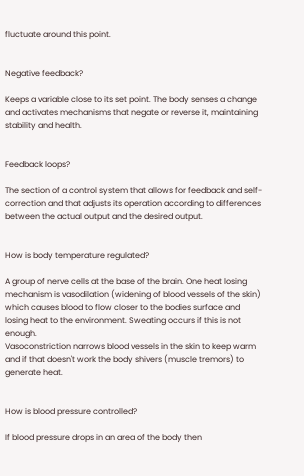fluctuate around this point.


Negative feedback?

Keeps a variable close to its set point. The body senses a change and activates mechanisms that negate or reverse it, maintaining stability and health.


Feedback loops?

The section of a control system that allows for feedback and self-correction and that adjusts its operation according to differences between the actual output and the desired output.


How is body temperature regulated?

A group of nerve cells at the base of the brain. One heat losing mechanism is vasodilation (widening of blood vessels of the skin) which causes blood to flow closer to the bodies surface and losing heat to the environment. Sweating occurs if this is not enough.
Vasoconstriction narrows blood vessels in the skin to keep warm and if that doesn't work the body shivers (muscle tremors) to generate heat.


How is blood pressure controlled?

If blood pressure drops in an area of the body then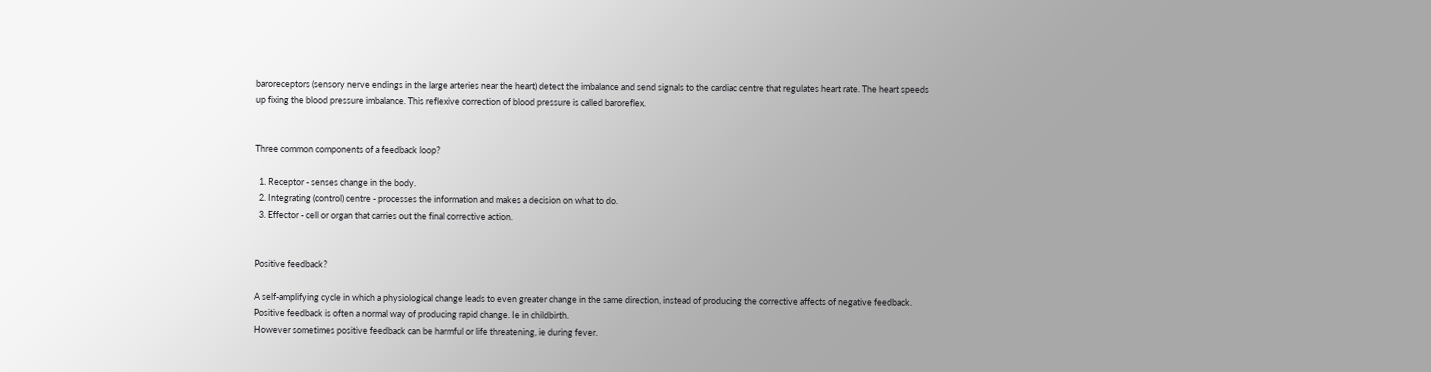baroreceptors (sensory nerve endings in the large arteries near the heart) detect the imbalance and send signals to the cardiac centre that regulates heart rate. The heart speeds up fixing the blood pressure imbalance. This reflexive correction of blood pressure is called baroreflex.


Three common components of a feedback loop?

  1. Receptor - senses change in the body.
  2. Integrating (control) centre - processes the information and makes a decision on what to do.
  3. Effector - cell or organ that carries out the final corrective action.


Positive feedback?

A self-amplifying cycle in which a physiological change leads to even greater change in the same direction, instead of producing the corrective affects of negative feedback. Positive feedback is often a normal way of producing rapid change. Ie in childbirth.
However sometimes positive feedback can be harmful or life threatening, ie during fever.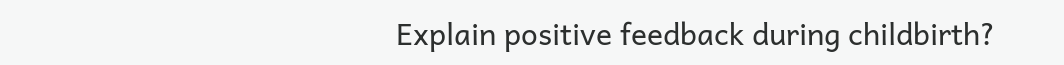Explain positive feedback during childbirth?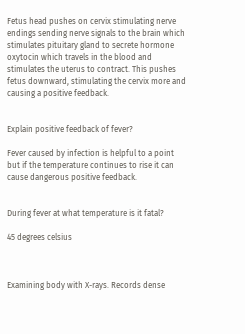Fetus head pushes on cervix stimulating nerve endings sending nerve signals to the brain which stimulates pituitary gland to secrete hormone oxytocin which travels in the blood and stimulates the uterus to contract. This pushes fetus downward, stimulating the cervix more and causing a positive feedback.


Explain positive feedback of fever?

Fever caused by infection is helpful to a point but if the temperature continues to rise it can cause dangerous positive feedback.


During fever at what temperature is it fatal?

45 degrees celsius



Examining body with X-rays. Records dense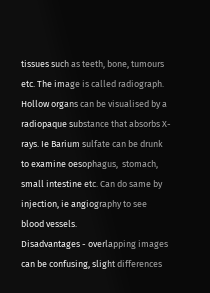tissues such as teeth, bone, tumours etc. The image is called radiograph. Hollow organs can be visualised by a radiopaque substance that absorbs X-rays. Ie Barium sulfate can be drunk to examine oesophagus,  stomach, small intestine etc. Can do same by injection, ie angiography to see blood vessels.
Disadvantages - overlapping images can be confusing, slight differences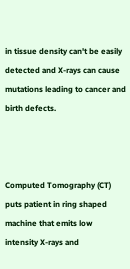in tissue density can't be easily detected and X-rays can cause mutations leading to cancer and birth defects.



Computed Tomography (CT) puts patient in ring shaped machine that emits low intensity X-rays and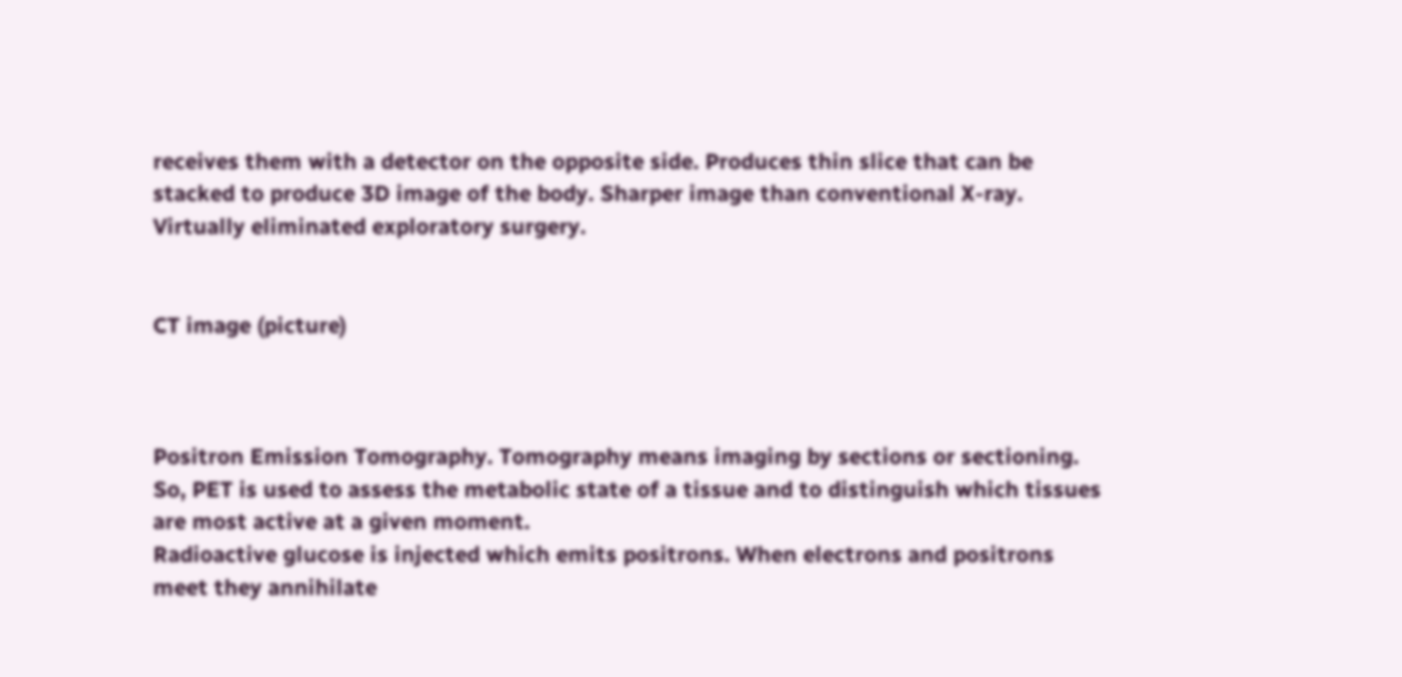receives them with a detector on the opposite side. Produces thin slice that can be stacked to produce 3D image of the body. Sharper image than conventional X-ray. Virtually eliminated exploratory surgery.


CT image (picture)



Positron Emission Tomography. Tomography means imaging by sections or sectioning. So, PET is used to assess the metabolic state of a tissue and to distinguish which tissues are most active at a given moment.
Radioactive glucose is injected which emits positrons. When electrons and positrons meet they annihilate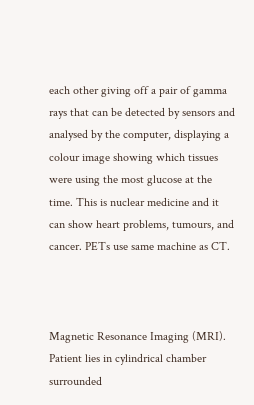each other giving off a pair of gamma rays that can be detected by sensors and analysed by the computer, displaying a colour image showing which tissues were using the most glucose at the time. This is nuclear medicine and it can show heart problems, tumours, and cancer. PETs use same machine as CT.



Magnetic Resonance Imaging (MRI). Patient lies in cylindrical chamber surrounded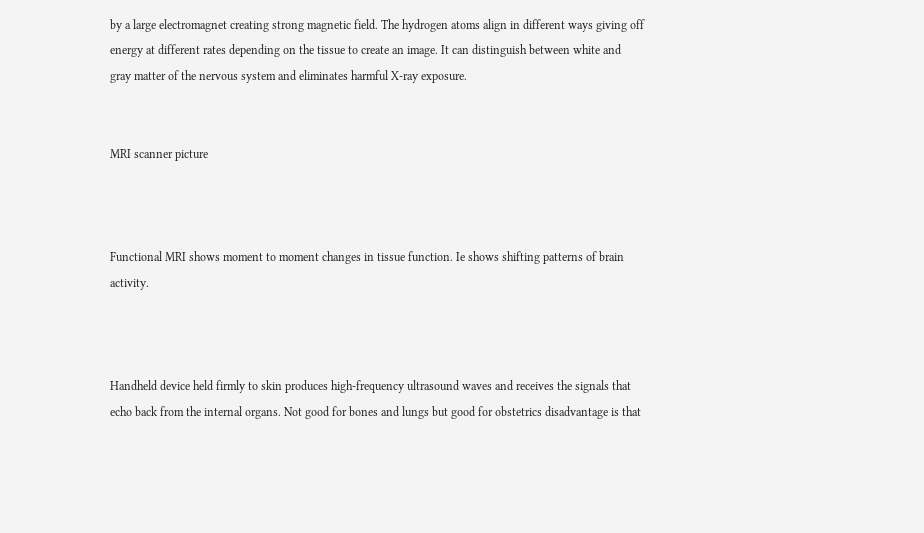by a large electromagnet creating strong magnetic field. The hydrogen atoms align in different ways giving off energy at different rates depending on the tissue to create an image. It can distinguish between white and gray matter of the nervous system and eliminates harmful X-ray exposure.


MRI scanner picture



Functional MRI shows moment to moment changes in tissue function. Ie shows shifting patterns of brain activity.



Handheld device held firmly to skin produces high-frequency ultrasound waves and receives the signals that echo back from the internal organs. Not good for bones and lungs but good for obstetrics disadvantage is that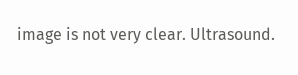image is not very clear. Ultrasound.